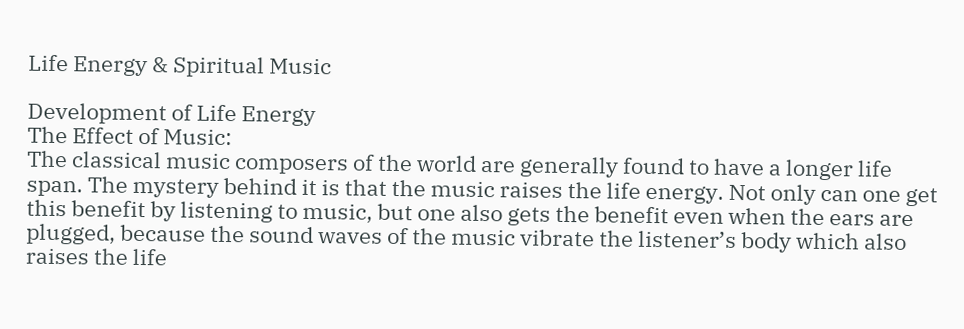Life Energy & Spiritual Music

Development of Life Energy
The Effect of Music:
The classical music composers of the world are generally found to have a longer life span. The mystery behind it is that the music raises the life energy. Not only can one get this benefit by listening to music, but one also gets the benefit even when the ears are plugged, because the sound waves of the music vibrate the listener’s body which also raises the life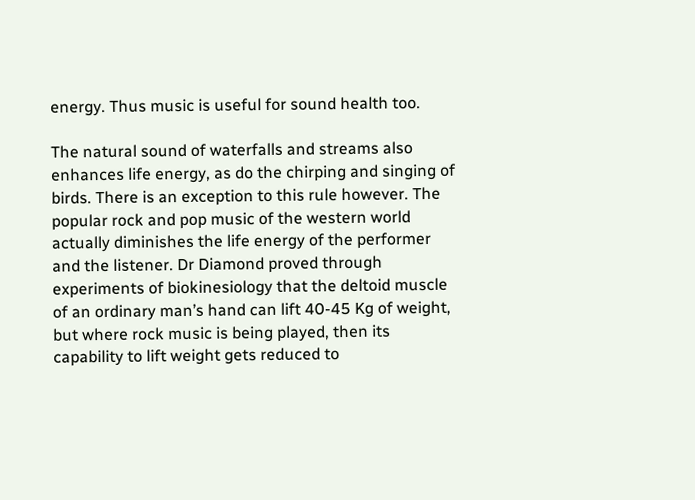energy. Thus music is useful for sound health too.

The natural sound of waterfalls and streams also enhances life energy, as do the chirping and singing of birds. There is an exception to this rule however. The popular rock and pop music of the western world actually diminishes the life energy of the performer and the listener. Dr Diamond proved through experiments of biokinesiology that the deltoid muscle of an ordinary man’s hand can lift 40-45 Kg of weight, but where rock music is being played, then its capability to lift weight gets reduced to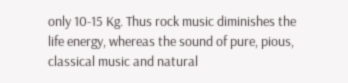only 10-15 Kg. Thus rock music diminishes the life energy, whereas the sound of pure, pious, classical music and natural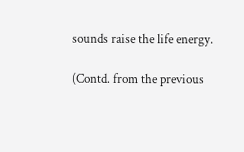sounds raise the life energy.

(Contd. from the previous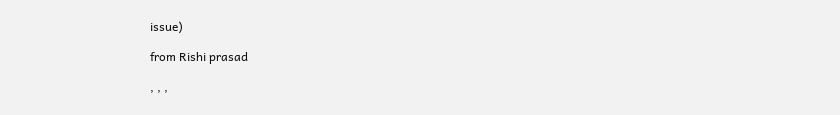issue)

from Rishi prasad

, , ,